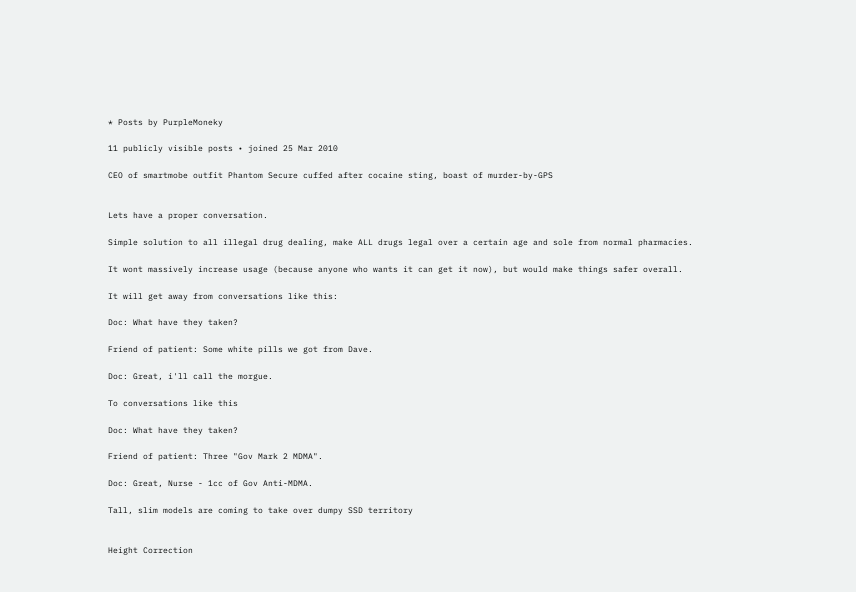* Posts by PurpleMoneky

11 publicly visible posts • joined 25 Mar 2010

CEO of smartmobe outfit Phantom Secure cuffed after cocaine sting, boast of murder-by-GPS


Lets have a proper conversation.

Simple solution to all illegal drug dealing, make ALL drugs legal over a certain age and sole from normal pharmacies.

It wont massively increase usage (because anyone who wants it can get it now), but would make things safer overall.

It will get away from conversations like this:

Doc: What have they taken?

Friend of patient: Some white pills we got from Dave.

Doc: Great, i'll call the morgue.

To conversations like this

Doc: What have they taken?

Friend of patient: Three "Gov Mark 2 MDMA".

Doc: Great, Nurse - 1cc of Gov Anti-MDMA.

Tall, slim models are coming to take over dumpy SSD territory


Height Correction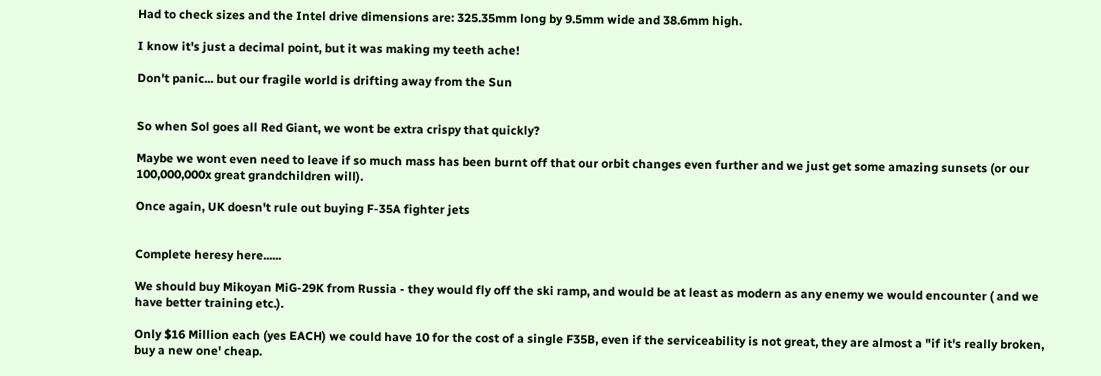Had to check sizes and the Intel drive dimensions are: 325.35mm long by 9.5mm wide and 38.6mm high.

I know it's just a decimal point, but it was making my teeth ache!

Don't panic... but our fragile world is drifting away from the Sun


So when Sol goes all Red Giant, we wont be extra crispy that quickly?

Maybe we wont even need to leave if so much mass has been burnt off that our orbit changes even further and we just get some amazing sunsets (or our 100,000,000x great grandchildren will).

Once again, UK doesn't rule out buying F-35A fighter jets


Complete heresy here......

We should buy Mikoyan MiG-29K from Russia - they would fly off the ski ramp, and would be at least as modern as any enemy we would encounter ( and we have better training etc.).

Only $16 Million each (yes EACH) we could have 10 for the cost of a single F35B, even if the serviceability is not great, they are almost a "if it's really broken, buy a new one' cheap.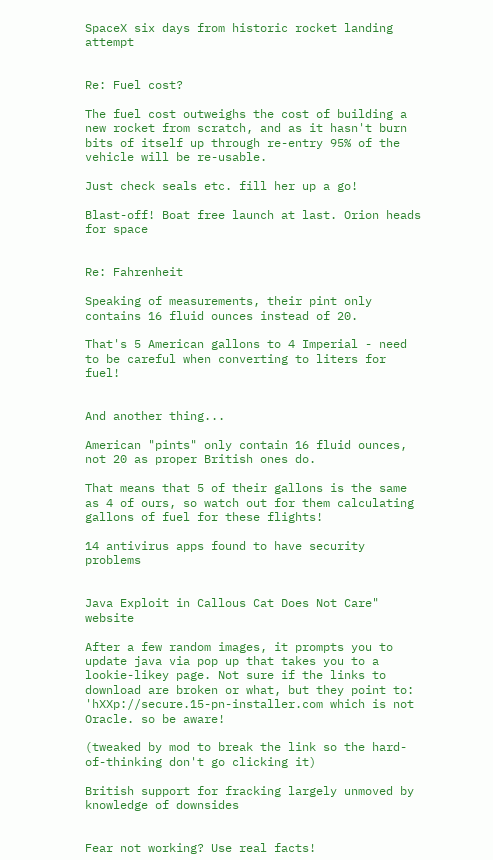SpaceX six days from historic rocket landing attempt


Re: Fuel cost?

The fuel cost outweighs the cost of building a new rocket from scratch, and as it hasn't burn bits of itself up through re-entry 95% of the vehicle will be re-usable.

Just check seals etc. fill her up a go!

Blast-off! Boat free launch at last. Orion heads for space


Re: Fahrenheit

Speaking of measurements, their pint only contains 16 fluid ounces instead of 20.

That's 5 American gallons to 4 Imperial - need to be careful when converting to liters for fuel!


And another thing...

American "pints" only contain 16 fluid ounces, not 20 as proper British ones do.

That means that 5 of their gallons is the same as 4 of ours, so watch out for them calculating gallons of fuel for these flights!

14 antivirus apps found to have security problems


Java Exploit in Callous Cat Does Not Care" website

After a few random images, it prompts you to update java via pop up that takes you to a lookie-likey page. Not sure if the links to download are broken or what, but they point to: 'hXXp://secure.15-pn-installer.com which is not Oracle. so be aware!

(tweaked by mod to break the link so the hard-of-thinking don't go clicking it)

British support for fracking largely unmoved by knowledge of downsides


Fear not working? Use real facts!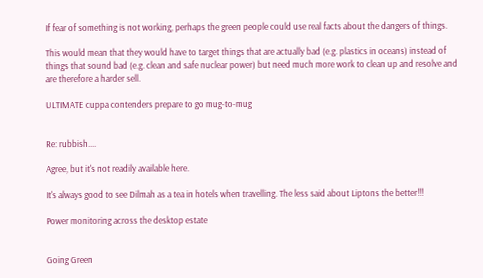If fear of something is not working, perhaps the green people could use real facts about the dangers of things.

This would mean that they would have to target things that are actually bad (e.g. plastics in oceans) instead of things that sound bad (e.g. clean and safe nuclear power) but need much more work to clean up and resolve and are therefore a harder sell.

ULTIMATE cuppa contenders prepare to go mug-to-mug


Re: rubbish....

Agree, but it's not readily available here.

It's always good to see Dilmah as a tea in hotels when travelling. The less said about Liptons the better!!!

Power monitoring across the desktop estate


Going Green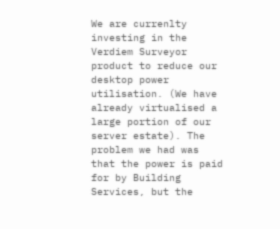We are currenlty investing in the Verdiem Surveyor product to reduce our desktop power utilisation. (We have already virtualised a large portion of our server estate). The problem we had was that the power is paid for by Building Services, but the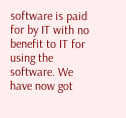software is paid for by IT with no benefit to IT for using the software. We have now got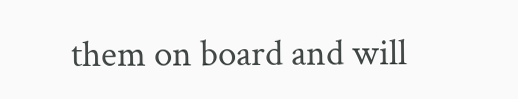them on board and will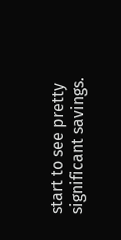start to see pretty significant savings.